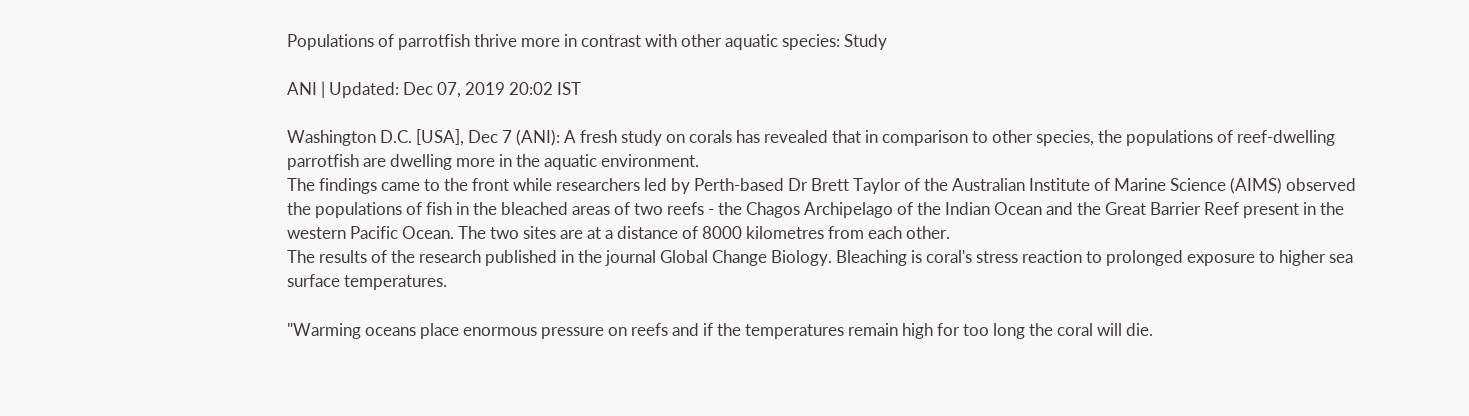Populations of parrotfish thrive more in contrast with other aquatic species: Study

ANI | Updated: Dec 07, 2019 20:02 IST

Washington D.C. [USA], Dec 7 (ANI): A fresh study on corals has revealed that in comparison to other species, the populations of reef-dwelling parrotfish are dwelling more in the aquatic environment.
The findings came to the front while researchers led by Perth-based Dr Brett Taylor of the Australian Institute of Marine Science (AIMS) observed the populations of fish in the bleached areas of two reefs - the Chagos Archipelago of the Indian Ocean and the Great Barrier Reef present in the western Pacific Ocean. The two sites are at a distance of 8000 kilometres from each other.
The results of the research published in the journal Global Change Biology. Bleaching is coral's stress reaction to prolonged exposure to higher sea surface temperatures.

"Warming oceans place enormous pressure on reefs and if the temperatures remain high for too long the coral will die.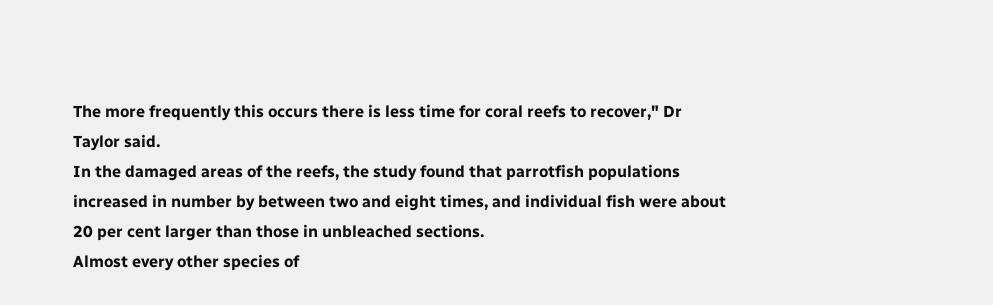The more frequently this occurs there is less time for coral reefs to recover," Dr Taylor said.
In the damaged areas of the reefs, the study found that parrotfish populations increased in number by between two and eight times, and individual fish were about 20 per cent larger than those in unbleached sections.
Almost every other species of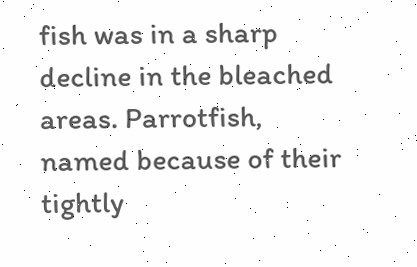fish was in a sharp decline in the bleached areas. Parrotfish, named because of their tightly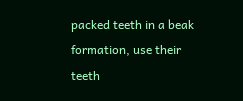packed teeth in a beak formation, use their teeth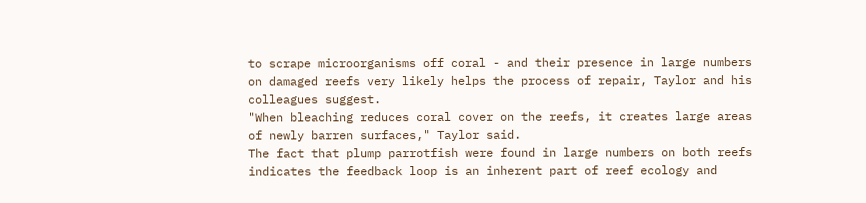to scrape microorganisms off coral - and their presence in large numbers on damaged reefs very likely helps the process of repair, Taylor and his colleagues suggest.
"When bleaching reduces coral cover on the reefs, it creates large areas of newly barren surfaces," Taylor said.
The fact that plump parrotfish were found in large numbers on both reefs indicates the feedback loop is an inherent part of reef ecology and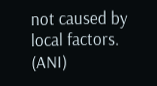not caused by local factors. (ANI)